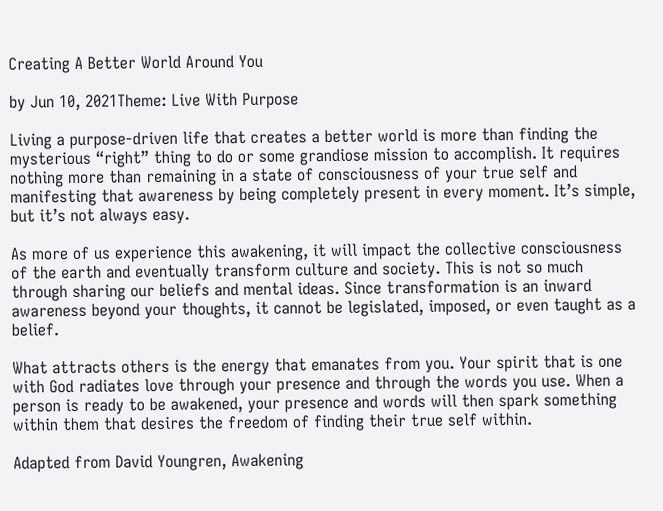Creating A Better World Around You

by Jun 10, 2021Theme: Live With Purpose

Living a purpose-driven life that creates a better world is more than finding the mysterious “right” thing to do or some grandiose mission to accomplish. It requires nothing more than remaining in a state of consciousness of your true self and manifesting that awareness by being completely present in every moment. It’s simple, but it’s not always easy.

As more of us experience this awakening, it will impact the collective consciousness of the earth and eventually transform culture and society. This is not so much through sharing our beliefs and mental ideas. Since transformation is an inward awareness beyond your thoughts, it cannot be legislated, imposed, or even taught as a belief.

What attracts others is the energy that emanates from you. Your spirit that is one with God radiates love through your presence and through the words you use. When a person is ready to be awakened, your presence and words will then spark something within them that desires the freedom of finding their true self within.

Adapted from David Youngren, Awakening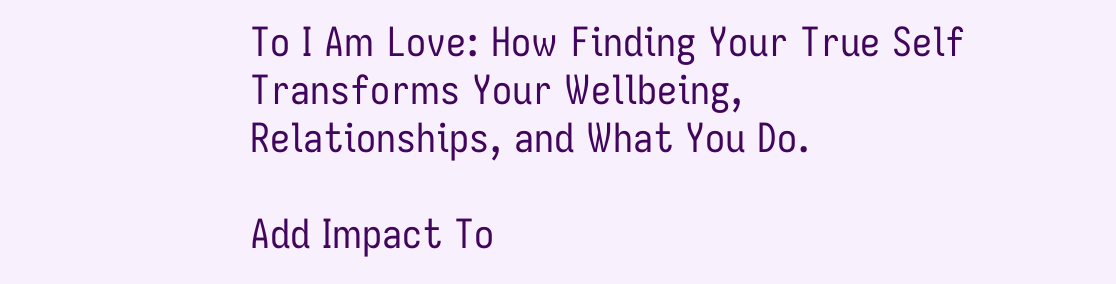To I Am Love: How Finding Your True Self Transforms Your Wellbeing, Relationships, and What You Do.

Add Impact To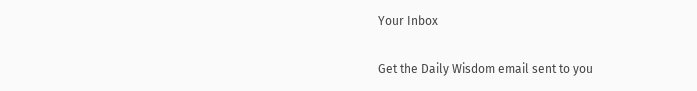Your Inbox

Get the Daily Wisdom email sent to you